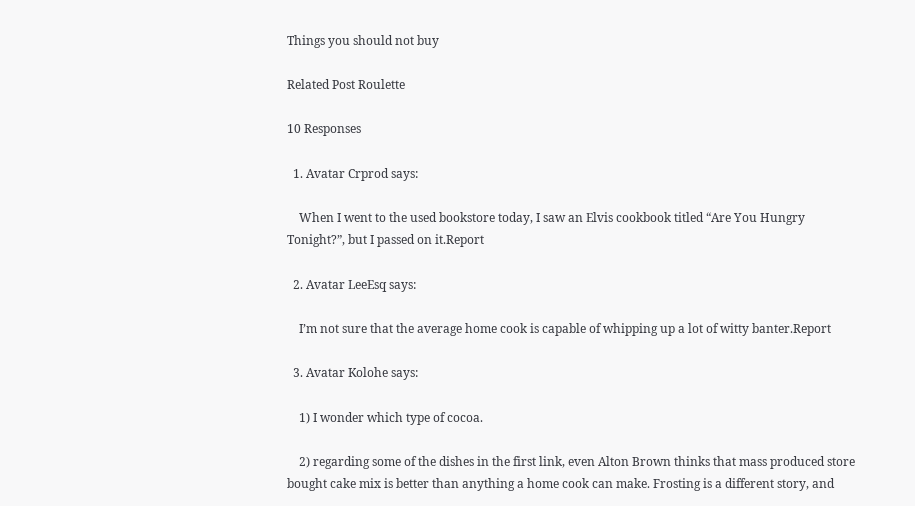Things you should not buy

Related Post Roulette

10 Responses

  1. Avatar Crprod says:

    When I went to the used bookstore today, I saw an Elvis cookbook titled “Are You Hungry Tonight?”, but I passed on it.Report

  2. Avatar LeeEsq says:

    I’m not sure that the average home cook is capable of whipping up a lot of witty banter.Report

  3. Avatar Kolohe says:

    1) I wonder which type of cocoa.

    2) regarding some of the dishes in the first link, even Alton Brown thinks that mass produced store bought cake mix is better than anything a home cook can make. Frosting is a different story, and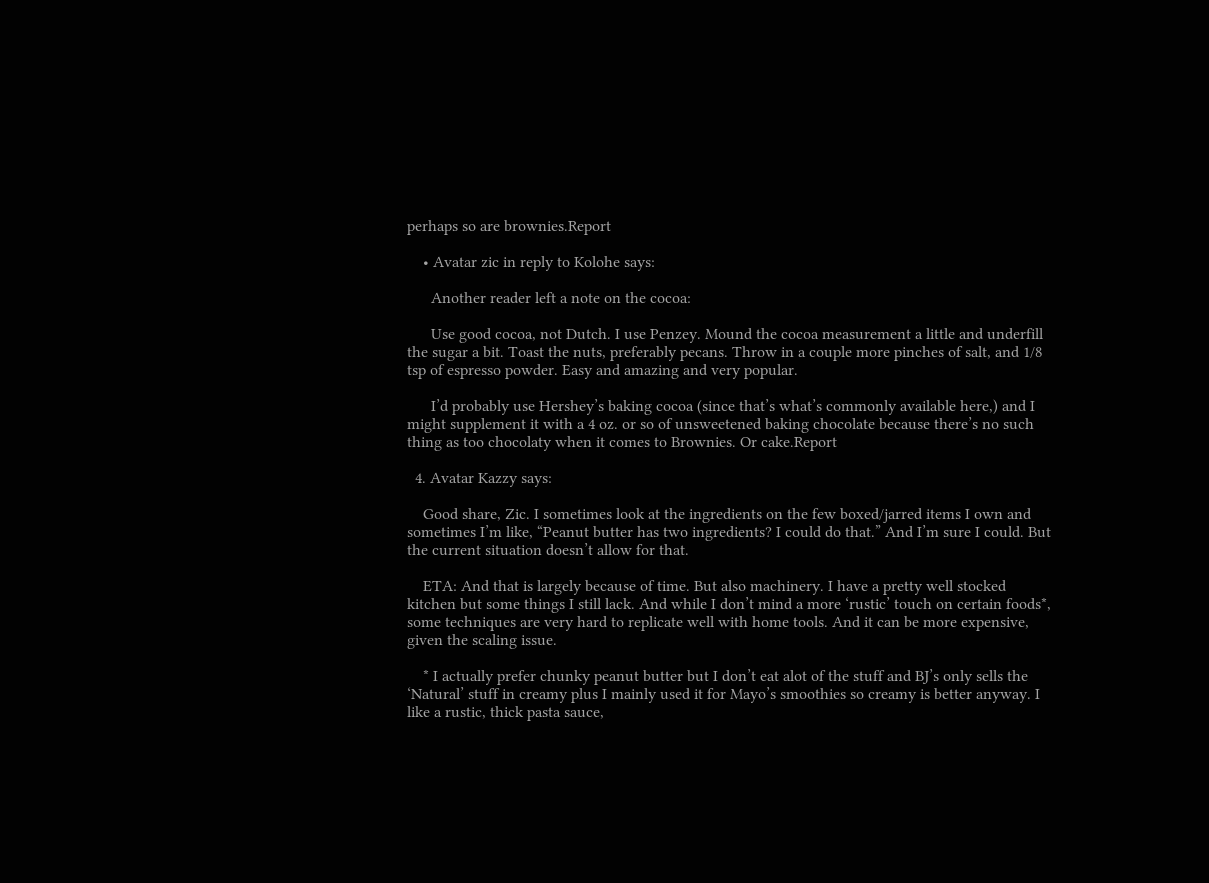perhaps so are brownies.Report

    • Avatar zic in reply to Kolohe says:

      Another reader left a note on the cocoa:

      Use good cocoa, not Dutch. I use Penzey. Mound the cocoa measurement a little and underfill the sugar a bit. Toast the nuts, preferably pecans. Throw in a couple more pinches of salt, and 1/8 tsp of espresso powder. Easy and amazing and very popular.

      I’d probably use Hershey’s baking cocoa (since that’s what’s commonly available here,) and I might supplement it with a 4 oz. or so of unsweetened baking chocolate because there’s no such thing as too chocolaty when it comes to Brownies. Or cake.Report

  4. Avatar Kazzy says:

    Good share, Zic. I sometimes look at the ingredients on the few boxed/jarred items I own and sometimes I’m like, “Peanut butter has two ingredients? I could do that.” And I’m sure I could. But the current situation doesn’t allow for that.

    ETA: And that is largely because of time. But also machinery. I have a pretty well stocked kitchen but some things I still lack. And while I don’t mind a more ‘rustic’ touch on certain foods*, some techniques are very hard to replicate well with home tools. And it can be more expensive, given the scaling issue.

    * I actually prefer chunky peanut butter but I don’t eat alot of the stuff and BJ’s only sells the ‘Natural’ stuff in creamy plus I mainly used it for Mayo’s smoothies so creamy is better anyway. I like a rustic, thick pasta sauce,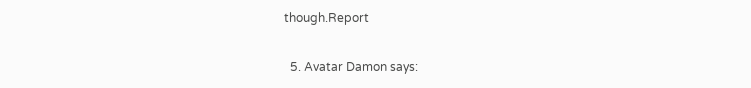though.Report

  5. Avatar Damon says: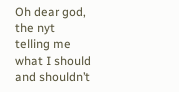Oh dear god, the nyt telling me what I should and shouldn’t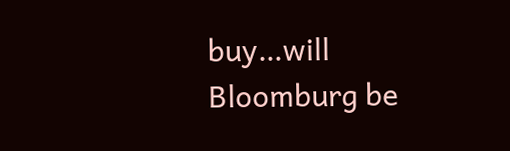buy…will Bloomburg be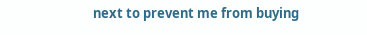next to prevent me from buying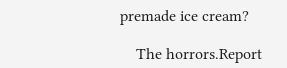premade ice cream?

    The horrors.Report